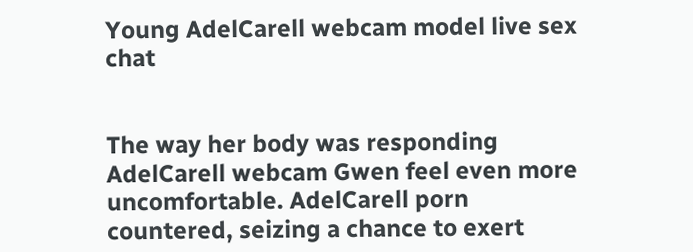Young AdelCarell webcam model live sex chat


The way her body was responding AdelCarell webcam Gwen feel even more uncomfortable. AdelCarell porn countered, seizing a chance to exert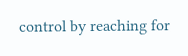control by reaching for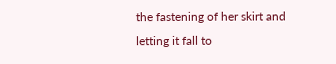the fastening of her skirt and letting it fall to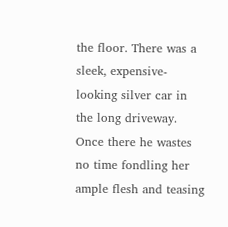the floor. There was a sleek, expensive-looking silver car in the long driveway. Once there he wastes no time fondling her ample flesh and teasing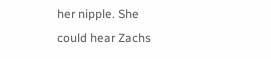her nipple. She could hear Zachs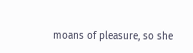moans of pleasure, so she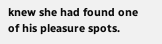knew she had found one of his pleasure spots.